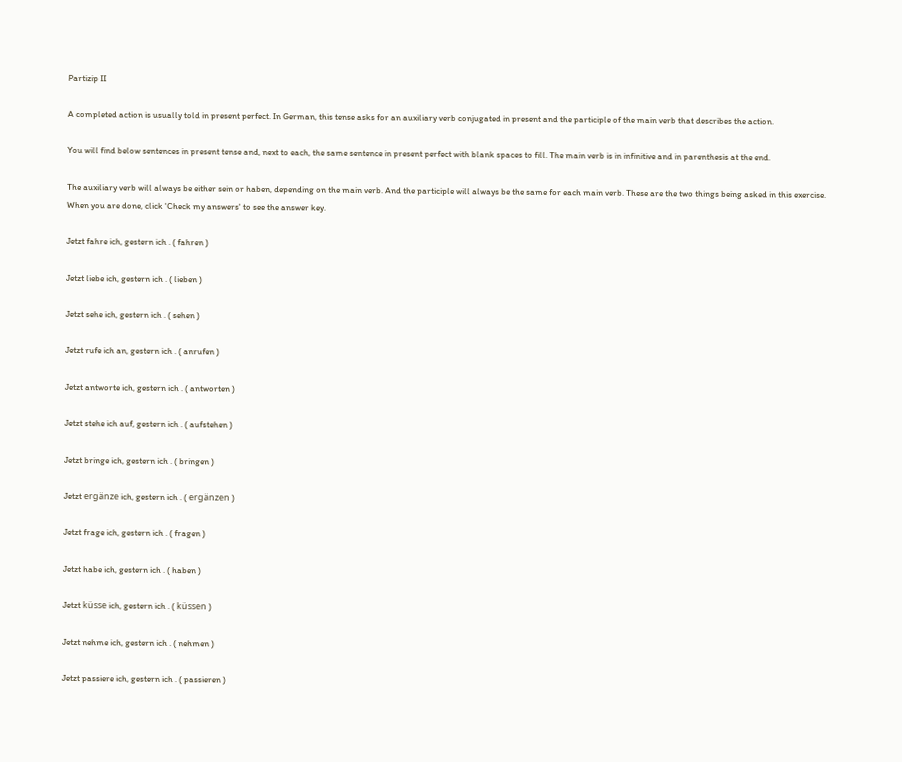Partizip II

A completed action is usually told in present perfect. In German, this tense asks for an auxiliary verb conjugated in present and the participle of the main verb that describes the action.

You will find below sentences in present tense and, next to each, the same sentence in present perfect with blank spaces to fill. The main verb is in infinitive and in parenthesis at the end.

The auxiliary verb will always be either sein or haben, depending on the main verb. And the participle will always be the same for each main verb. These are the two things being asked in this exercise. When you are done, click 'Check my answers' to see the answer key.

Jetzt fahre ich, gestern ich . ( fahren )

Jetzt liebe ich, gestern ich . ( lieben )

Jetzt sehe ich, gestern ich . ( sehen )

Jetzt rufe ich an, gestern ich . ( anrufen )

Jetzt antworte ich, gestern ich . ( antworten )

Jetzt stehe ich auf, gestern ich . ( aufstehen )

Jetzt bringe ich, gestern ich . ( bringen )

Jetzt ergänze ich, gestern ich . ( ergänzen )

Jetzt frage ich, gestern ich . ( fragen )

Jetzt habe ich, gestern ich . ( haben )

Jetzt küsse ich, gestern ich . ( küssen )

Jetzt nehme ich, gestern ich . ( nehmen )

Jetzt passiere ich, gestern ich . ( passieren )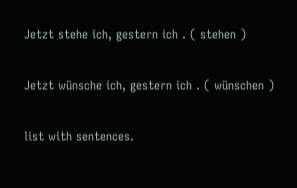Jetzt stehe ich, gestern ich . ( stehen )

Jetzt wünsche ich, gestern ich . ( wünschen )

list with sentences.